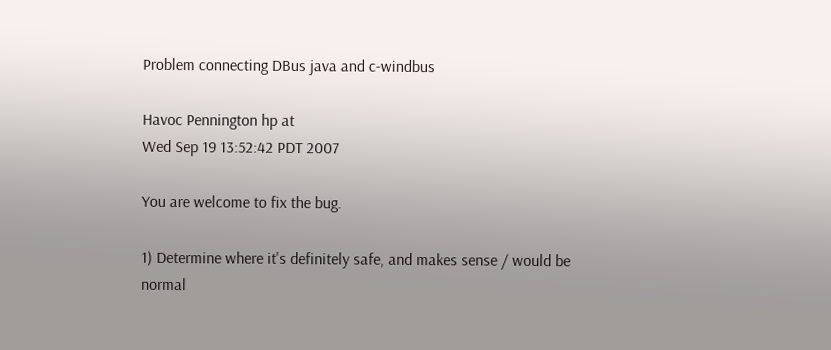Problem connecting DBus java and c-windbus

Havoc Pennington hp at
Wed Sep 19 13:52:42 PDT 2007

You are welcome to fix the bug.

1) Determine where it's definitely safe, and makes sense / would be
normal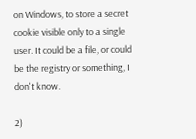on Windows, to store a secret cookie visible only to a single
user. It could be a file, or could be the registry or something, I
don't know.

2)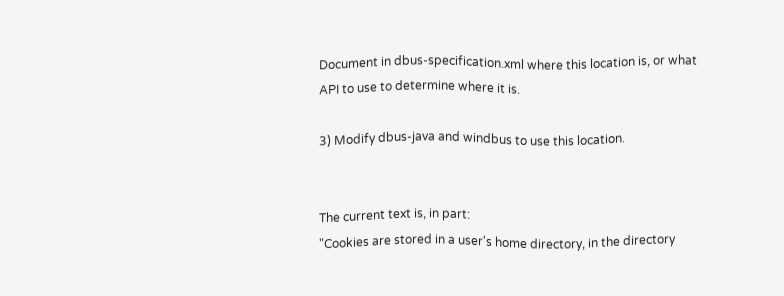Document in dbus-specification.xml where this location is, or what
API to use to determine where it is.

3) Modify dbus-java and windbus to use this location.


The current text is, in part:
"Cookies are stored in a user's home directory, in the directory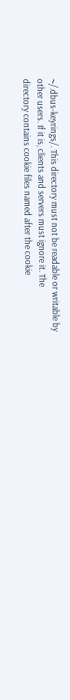~/.dbus-keyrings/. This directory must not be readable or writable by
other users. If it is, clients and servers must ignore it. The
directory contains cookie files named after the cookie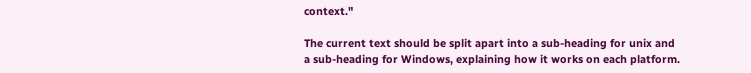context."

The current text should be split apart into a sub-heading for unix and
a sub-heading for Windows, explaining how it works on each platform.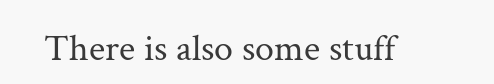There is also some stuff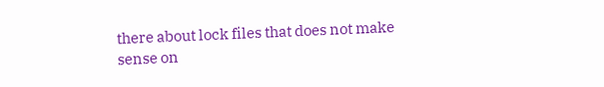there about lock files that does not make
sense on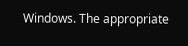Windows. The appropriate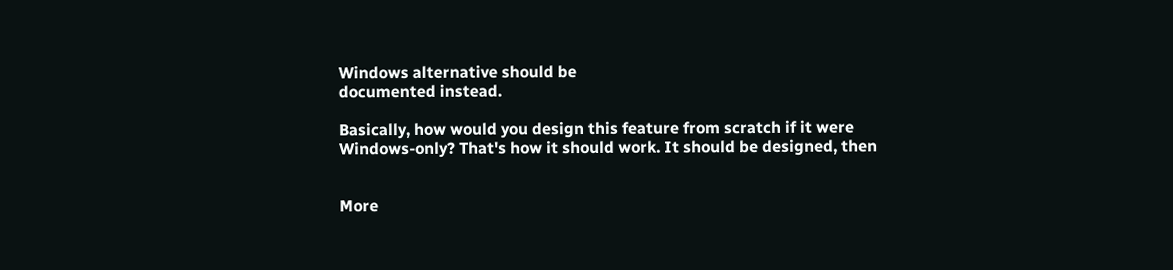Windows alternative should be
documented instead.

Basically, how would you design this feature from scratch if it were
Windows-only? That's how it should work. It should be designed, then


More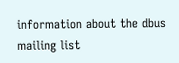information about the dbus mailing list